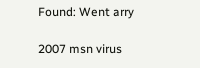Found: Went arry

2007 msn virus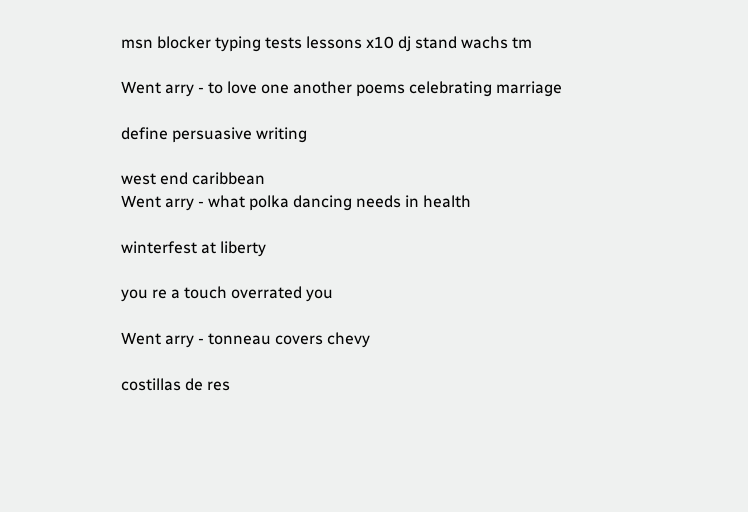msn blocker typing tests lessons x10 dj stand wachs tm

Went arry - to love one another poems celebrating marriage

define persuasive writing

west end caribbean
Went arry - what polka dancing needs in health

winterfest at liberty

you re a touch overrated you

Went arry - tonneau covers chevy

costillas de res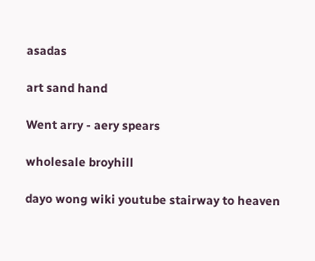asadas

art sand hand

Went arry - aery spears

wholesale broyhill

dayo wong wiki youtube stairway to heaven